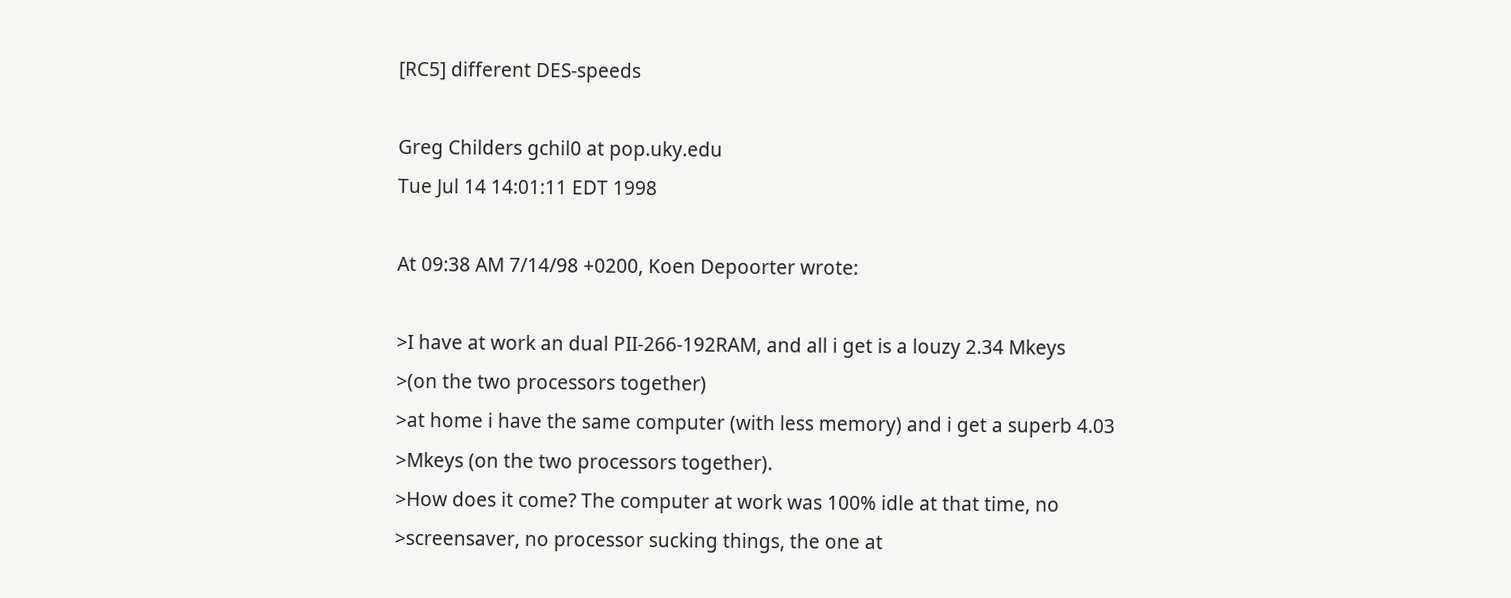[RC5] different DES-speeds

Greg Childers gchil0 at pop.uky.edu
Tue Jul 14 14:01:11 EDT 1998

At 09:38 AM 7/14/98 +0200, Koen Depoorter wrote:

>I have at work an dual PII-266-192RAM, and all i get is a louzy 2.34 Mkeys
>(on the two processors together)
>at home i have the same computer (with less memory) and i get a superb 4.03
>Mkeys (on the two processors together).
>How does it come? The computer at work was 100% idle at that time, no
>screensaver, no processor sucking things, the one at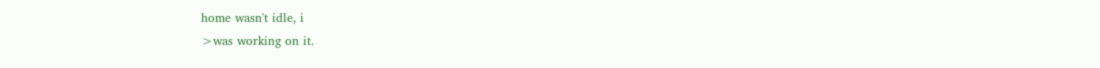home wasn't idle, i
>was working on it.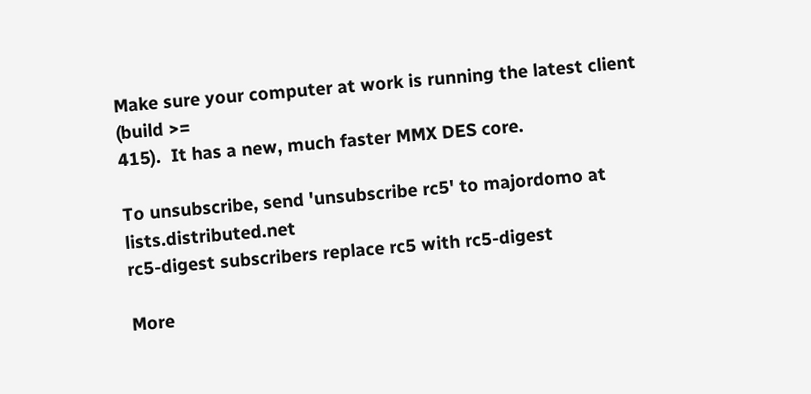Make sure your computer at work is running the latest client (build >=
415).  It has a new, much faster MMX DES core.

To unsubscribe, send 'unsubscribe rc5' to majordomo at lists.distributed.net
rc5-digest subscribers replace rc5 with rc5-digest

More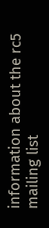information about the rc5 mailing list